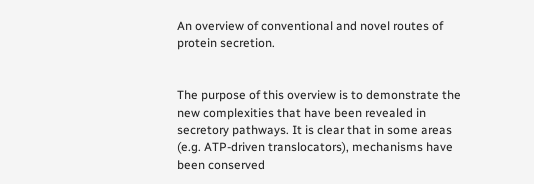An overview of conventional and novel routes of protein secretion.


The purpose of this overview is to demonstrate the new complexities that have been revealed in secretory pathways. It is clear that in some areas (e.g. ATP-driven translocators), mechanisms have been conserved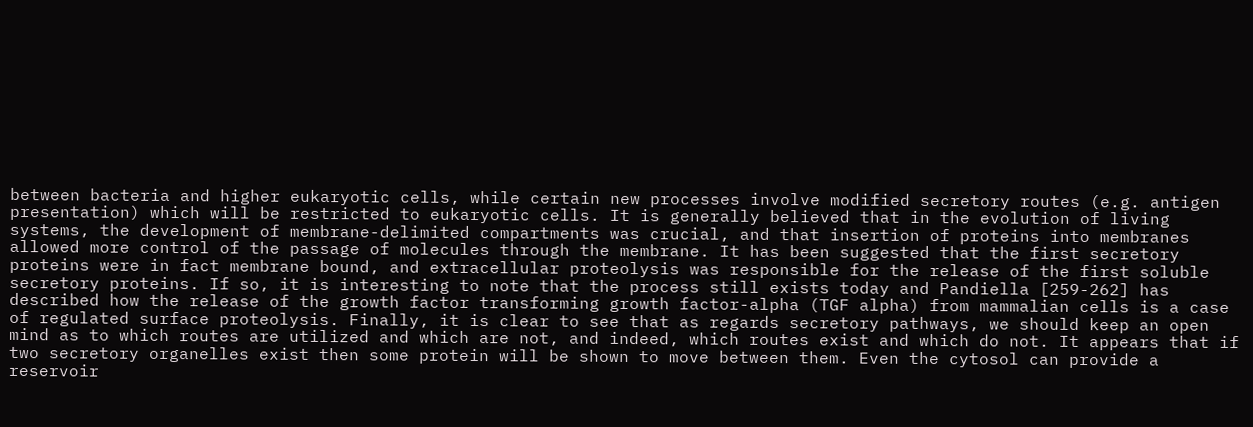between bacteria and higher eukaryotic cells, while certain new processes involve modified secretory routes (e.g. antigen presentation) which will be restricted to eukaryotic cells. It is generally believed that in the evolution of living systems, the development of membrane-delimited compartments was crucial, and that insertion of proteins into membranes allowed more control of the passage of molecules through the membrane. It has been suggested that the first secretory proteins were in fact membrane bound, and extracellular proteolysis was responsible for the release of the first soluble secretory proteins. If so, it is interesting to note that the process still exists today and Pandiella [259-262] has described how the release of the growth factor transforming growth factor-alpha (TGF alpha) from mammalian cells is a case of regulated surface proteolysis. Finally, it is clear to see that as regards secretory pathways, we should keep an open mind as to which routes are utilized and which are not, and indeed, which routes exist and which do not. It appears that if two secretory organelles exist then some protein will be shown to move between them. Even the cytosol can provide a reservoir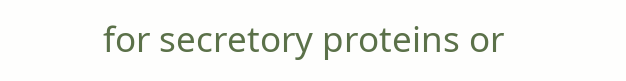for secretory proteins or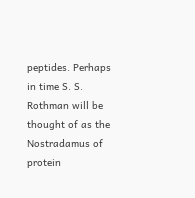peptides. Perhaps in time S. S. Rothman will be thought of as the Nostradamus of protein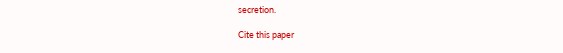secretion.

Cite this paper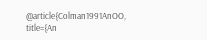@article{Colman1991AnOO, title={An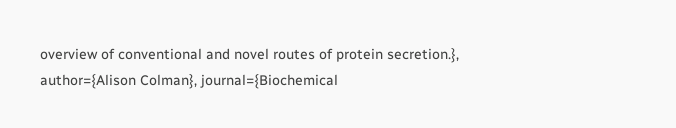overview of conventional and novel routes of protein secretion.}, author={Alison Colman}, journal={Biochemical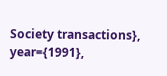Society transactions}, year={1991},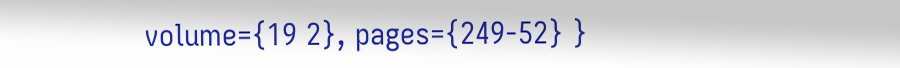volume={19 2}, pages={249-52} }